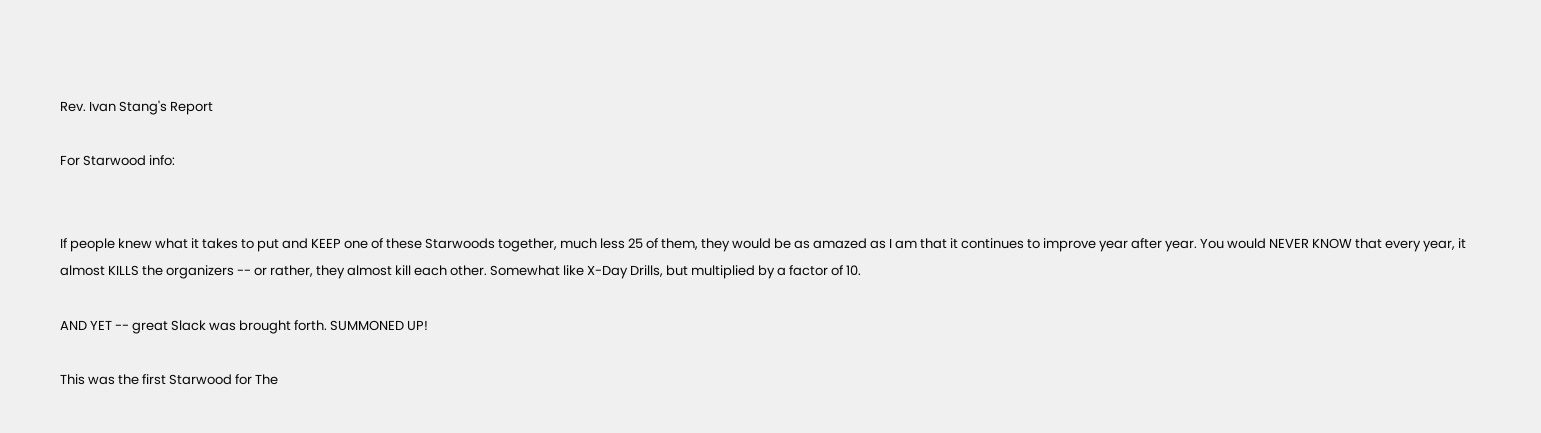Rev. Ivan Stang's Report

For Starwood info:


If people knew what it takes to put and KEEP one of these Starwoods together, much less 25 of them, they would be as amazed as I am that it continues to improve year after year. You would NEVER KNOW that every year, it almost KILLS the organizers -- or rather, they almost kill each other. Somewhat like X-Day Drills, but multiplied by a factor of 10.

AND YET -- great Slack was brought forth. SUMMONED UP!

This was the first Starwood for The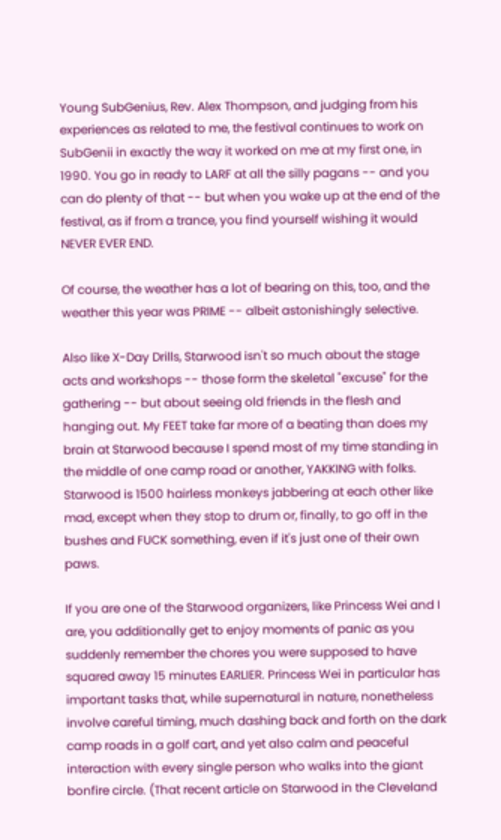Young SubGenius, Rev. Alex Thompson, and judging from his experiences as related to me, the festival continues to work on SubGenii in exactly the way it worked on me at my first one, in 1990. You go in ready to LARF at all the silly pagans -- and you can do plenty of that -- but when you wake up at the end of the festival, as if from a trance, you find yourself wishing it would NEVER EVER END.

Of course, the weather has a lot of bearing on this, too, and the weather this year was PRIME -- albeit astonishingly selective.

Also like X-Day Drills, Starwood isn't so much about the stage acts and workshops -- those form the skeletal "excuse" for the gathering -- but about seeing old friends in the flesh and hanging out. My FEET take far more of a beating than does my brain at Starwood because I spend most of my time standing in the middle of one camp road or another, YAKKING with folks. Starwood is 1500 hairless monkeys jabbering at each other like mad, except when they stop to drum or, finally, to go off in the bushes and FUCK something, even if it's just one of their own paws.

If you are one of the Starwood organizers, like Princess Wei and I are, you additionally get to enjoy moments of panic as you suddenly remember the chores you were supposed to have squared away 15 minutes EARLIER. Princess Wei in particular has important tasks that, while supernatural in nature, nonetheless involve careful timing, much dashing back and forth on the dark camp roads in a golf cart, and yet also calm and peaceful interaction with every single person who walks into the giant bonfire circle. (That recent article on Starwood in the Cleveland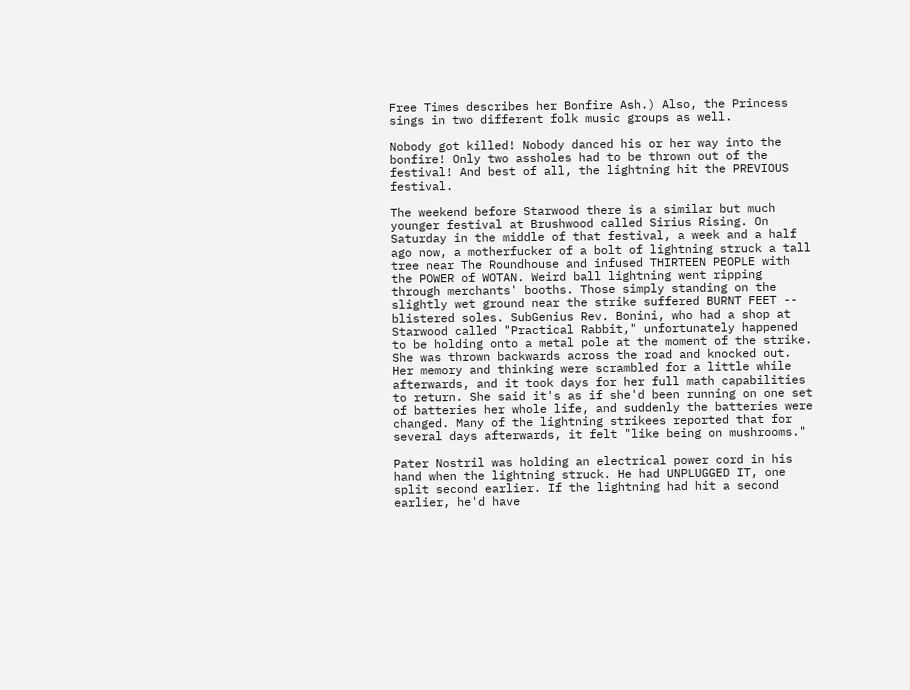Free Times describes her Bonfire Ash.) Also, the Princess sings in two different folk music groups as well.

Nobody got killed! Nobody danced his or her way into the bonfire! Only two assholes had to be thrown out of the festival! And best of all, the lightning hit the PREVIOUS festival.

The weekend before Starwood there is a similar but much younger festival at Brushwood called Sirius Rising. On Saturday in the middle of that festival, a week and a half ago now, a motherfucker of a bolt of lightning struck a tall tree near The Roundhouse and infused THIRTEEN PEOPLE with the POWER of WOTAN. Weird ball lightning went ripping through merchants' booths. Those simply standing on the slightly wet ground near the strike suffered BURNT FEET -- blistered soles. SubGenius Rev. Bonini, who had a shop at Starwood called "Practical Rabbit," unfortunately happened to be holding onto a metal pole at the moment of the strike. She was thrown backwards across the road and knocked out. Her memory and thinking were scrambled for a little while afterwards, and it took days for her full math capabilities to return. She said it's as if she'd been running on one set of batteries her whole life, and suddenly the batteries were changed. Many of the lightning strikees reported that for several days afterwards, it felt "like being on mushrooms."

Pater Nostril was holding an electrical power cord in his hand when the lightning struck. He had UNPLUGGED IT, one split second earlier. If the lightning had hit a second earlier, he'd have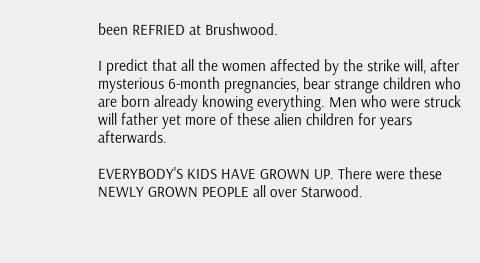been REFRIED at Brushwood.

I predict that all the women affected by the strike will, after mysterious 6-month pregnancies, bear strange children who are born already knowing everything. Men who were struck will father yet more of these alien children for years afterwards.

EVERYBODY'S KIDS HAVE GROWN UP. There were these NEWLY GROWN PEOPLE all over Starwood.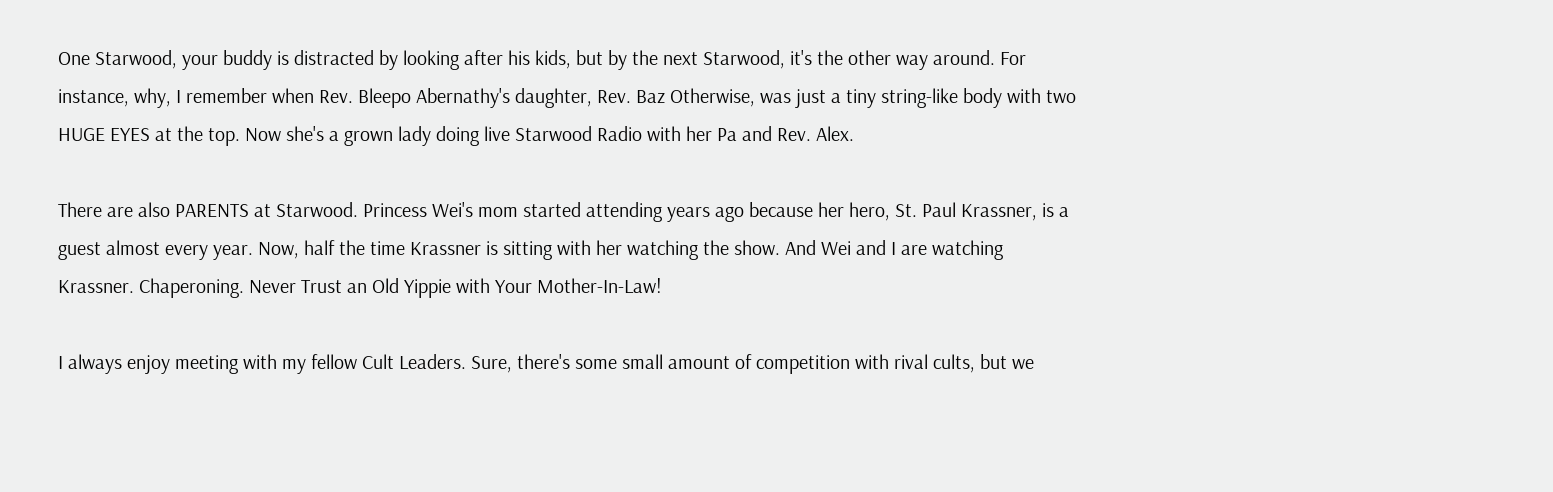One Starwood, your buddy is distracted by looking after his kids, but by the next Starwood, it's the other way around. For instance, why, I remember when Rev. Bleepo Abernathy's daughter, Rev. Baz Otherwise, was just a tiny string-like body with two HUGE EYES at the top. Now she's a grown lady doing live Starwood Radio with her Pa and Rev. Alex.

There are also PARENTS at Starwood. Princess Wei's mom started attending years ago because her hero, St. Paul Krassner, is a guest almost every year. Now, half the time Krassner is sitting with her watching the show. And Wei and I are watching Krassner. Chaperoning. Never Trust an Old Yippie with Your Mother-In-Law!

I always enjoy meeting with my fellow Cult Leaders. Sure, there's some small amount of competition with rival cults, but we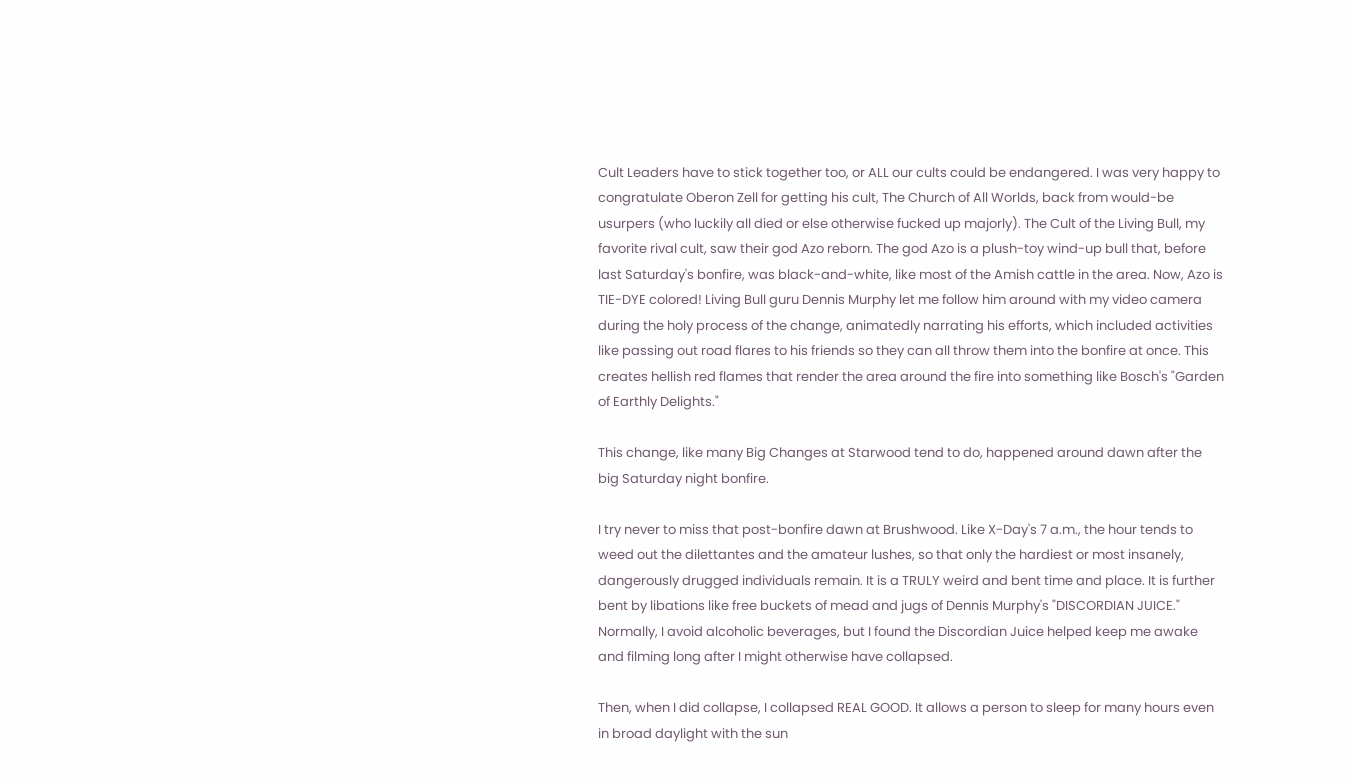Cult Leaders have to stick together too, or ALL our cults could be endangered. I was very happy to congratulate Oberon Zell for getting his cult, The Church of All Worlds, back from would-be usurpers (who luckily all died or else otherwise fucked up majorly). The Cult of the Living Bull, my favorite rival cult, saw their god Azo reborn. The god Azo is a plush-toy wind-up bull that, before last Saturday's bonfire, was black-and-white, like most of the Amish cattle in the area. Now, Azo is TIE-DYE colored! Living Bull guru Dennis Murphy let me follow him around with my video camera during the holy process of the change, animatedly narrating his efforts, which included activities like passing out road flares to his friends so they can all throw them into the bonfire at once. This creates hellish red flames that render the area around the fire into something like Bosch's "Garden of Earthly Delights."

This change, like many Big Changes at Starwood tend to do, happened around dawn after the big Saturday night bonfire.

I try never to miss that post-bonfire dawn at Brushwood. Like X-Day's 7 a.m., the hour tends to weed out the dilettantes and the amateur lushes, so that only the hardiest or most insanely, dangerously drugged individuals remain. It is a TRULY weird and bent time and place. It is further bent by libations like free buckets of mead and jugs of Dennis Murphy's "DISCORDIAN JUICE." Normally, I avoid alcoholic beverages, but I found the Discordian Juice helped keep me awake and filming long after I might otherwise have collapsed.

Then, when I did collapse, I collapsed REAL GOOD. It allows a person to sleep for many hours even in broad daylight with the sun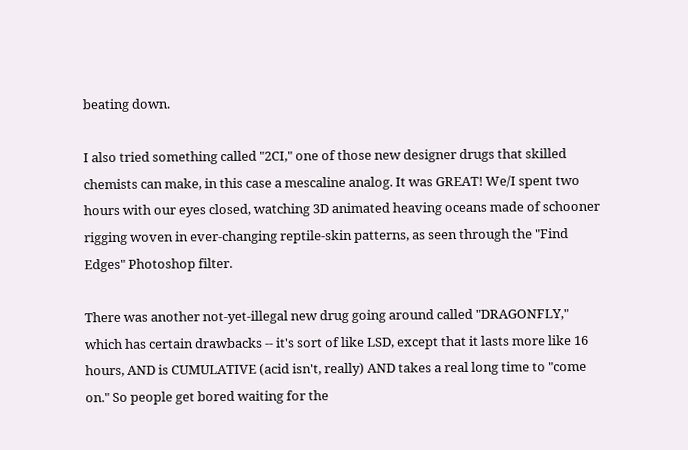beating down.

I also tried something called "2CI," one of those new designer drugs that skilled chemists can make, in this case a mescaline analog. It was GREAT! We/I spent two hours with our eyes closed, watching 3D animated heaving oceans made of schooner rigging woven in ever-changing reptile-skin patterns, as seen through the "Find Edges" Photoshop filter.

There was another not-yet-illegal new drug going around called "DRAGONFLY," which has certain drawbacks -- it's sort of like LSD, except that it lasts more like 16 hours, AND is CUMULATIVE (acid isn't, really) AND takes a real long time to "come on." So people get bored waiting for the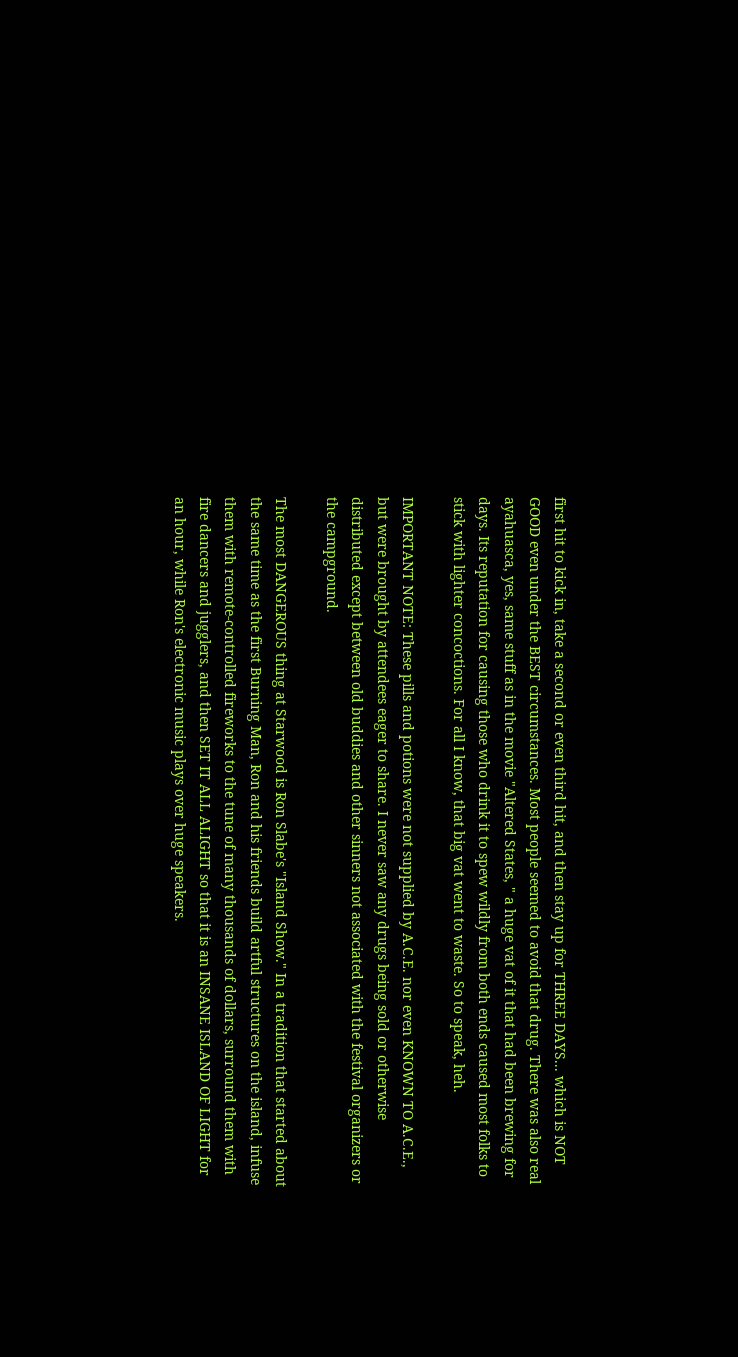first hit to kick in, take a second or even third hit, and then stay up for THREE DAYS... which is NOT GOOD even under the BEST circumstances. Most people seemed to avoid that drug. There was also real ayahuasca, yes, same stuff as in the movie "Altered States, " a huge vat of it that had been brewing for days. Its reputation for causing those who drink it to spew wildly from both ends caused most folks to stick with lighter concoctions. For all I know, that big vat went to waste. So to speak, heh.

IMPORTANT NOTE: These pills and potions were not supplied by A.C.E. nor even KNOWN TO A.C.E., but were brought by attendees eager to share. I never saw any drugs being sold or otherwise distributed except between old buddies and other sinners not associated with the festival organizers or the campground.

The most DANGEROUS thing at Starwood is Ron Slabe's "Island Show." In a tradition that started about the same time as the first Burning Man, Ron and his friends build artful structures on the island, infuse them with remote-controlled fireworks to the tune of many thousands of dollars, surround them with fire dancers and jugglers, and then SET IT ALL ALIGHT so that it is an INSANE ISLAND OF LIGHT for an hour, while Ron's electronic music plays over huge speakers.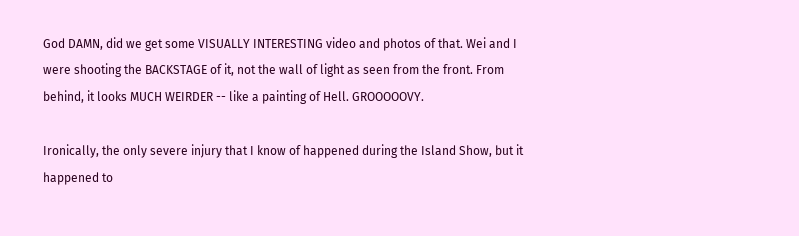God DAMN, did we get some VISUALLY INTERESTING video and photos of that. Wei and I were shooting the BACKSTAGE of it, not the wall of light as seen from the front. From behind, it looks MUCH WEIRDER -- like a painting of Hell. GROOOOOVY.

Ironically, the only severe injury that I know of happened during the Island Show, but it happened to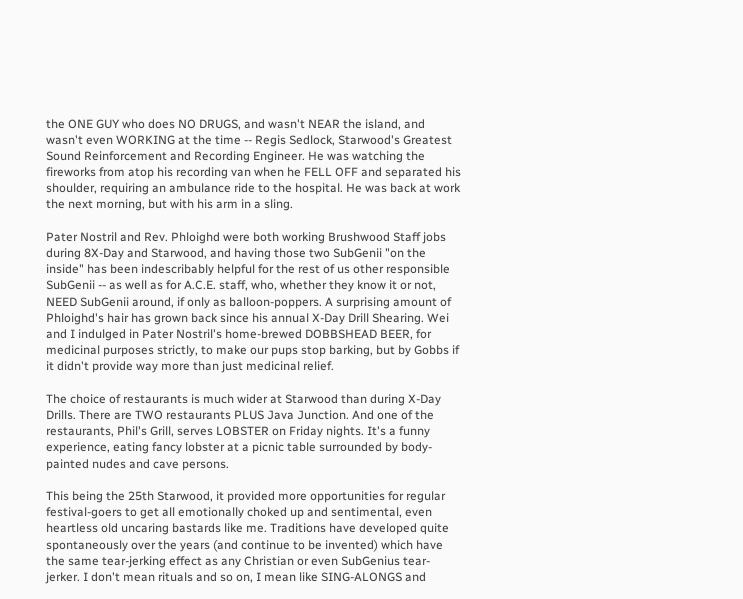the ONE GUY who does NO DRUGS, and wasn't NEAR the island, and wasn't even WORKING at the time -- Regis Sedlock, Starwood's Greatest Sound Reinforcement and Recording Engineer. He was watching the fireworks from atop his recording van when he FELL OFF and separated his shoulder, requiring an ambulance ride to the hospital. He was back at work the next morning, but with his arm in a sling.

Pater Nostril and Rev. Phloighd were both working Brushwood Staff jobs during 8X-Day and Starwood, and having those two SubGenii "on the inside" has been indescribably helpful for the rest of us other responsible SubGenii -- as well as for A.C.E. staff, who, whether they know it or not, NEED SubGenii around, if only as balloon-poppers. A surprising amount of Phloighd's hair has grown back since his annual X-Day Drill Shearing. Wei and I indulged in Pater Nostril's home-brewed DOBBSHEAD BEER, for medicinal purposes strictly, to make our pups stop barking, but by Gobbs if it didn't provide way more than just medicinal relief.

The choice of restaurants is much wider at Starwood than during X-Day Drills. There are TWO restaurants PLUS Java Junction. And one of the restaurants, Phil's Grill, serves LOBSTER on Friday nights. It's a funny experience, eating fancy lobster at a picnic table surrounded by body-painted nudes and cave persons.

This being the 25th Starwood, it provided more opportunities for regular festival-goers to get all emotionally choked up and sentimental, even heartless old uncaring bastards like me. Traditions have developed quite spontaneously over the years (and continue to be invented) which have the same tear-jerking effect as any Christian or even SubGenius tear-jerker. I don't mean rituals and so on, I mean like SING-ALONGS and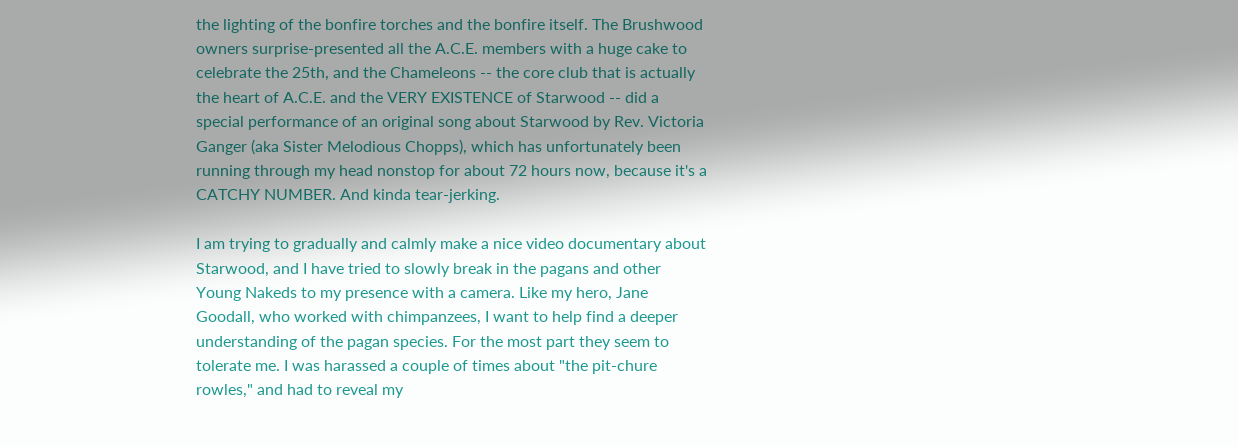the lighting of the bonfire torches and the bonfire itself. The Brushwood owners surprise-presented all the A.C.E. members with a huge cake to celebrate the 25th, and the Chameleons -- the core club that is actually the heart of A.C.E. and the VERY EXISTENCE of Starwood -- did a special performance of an original song about Starwood by Rev. Victoria Ganger (aka Sister Melodious Chopps), which has unfortunately been running through my head nonstop for about 72 hours now, because it's a CATCHY NUMBER. And kinda tear-jerking.

I am trying to gradually and calmly make a nice video documentary about Starwood, and I have tried to slowly break in the pagans and other Young Nakeds to my presence with a camera. Like my hero, Jane Goodall, who worked with chimpanzees, I want to help find a deeper understanding of the pagan species. For the most part they seem to tolerate me. I was harassed a couple of times about "the pit-chure rowles," and had to reveal my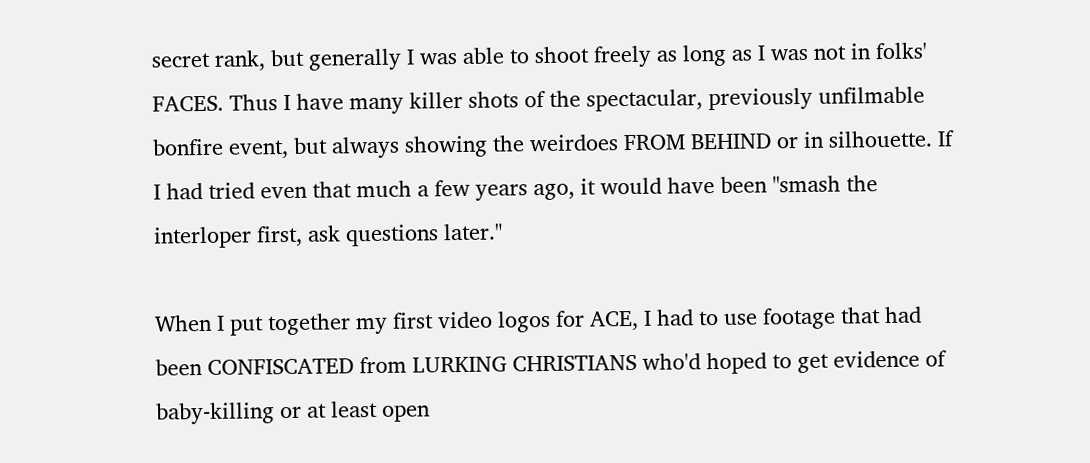secret rank, but generally I was able to shoot freely as long as I was not in folks' FACES. Thus I have many killer shots of the spectacular, previously unfilmable bonfire event, but always showing the weirdoes FROM BEHIND or in silhouette. If I had tried even that much a few years ago, it would have been "smash the interloper first, ask questions later."

When I put together my first video logos for ACE, I had to use footage that had been CONFISCATED from LURKING CHRISTIANS who'd hoped to get evidence of baby-killing or at least open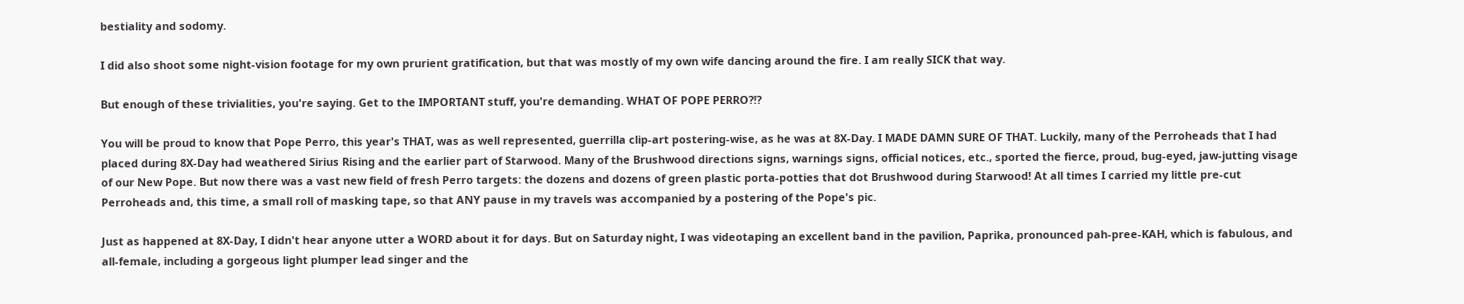bestiality and sodomy.

I did also shoot some night-vision footage for my own prurient gratification, but that was mostly of my own wife dancing around the fire. I am really SICK that way.

But enough of these trivialities, you're saying. Get to the IMPORTANT stuff, you're demanding. WHAT OF POPE PERRO?!?

You will be proud to know that Pope Perro, this year's THAT, was as well represented, guerrilla clip-art postering-wise, as he was at 8X-Day. I MADE DAMN SURE OF THAT. Luckily, many of the Perroheads that I had placed during 8X-Day had weathered Sirius Rising and the earlier part of Starwood. Many of the Brushwood directions signs, warnings signs, official notices, etc., sported the fierce, proud, bug-eyed, jaw-jutting visage of our New Pope. But now there was a vast new field of fresh Perro targets: the dozens and dozens of green plastic porta-potties that dot Brushwood during Starwood! At all times I carried my little pre-cut Perroheads and, this time, a small roll of masking tape, so that ANY pause in my travels was accompanied by a postering of the Pope's pic.

Just as happened at 8X-Day, I didn't hear anyone utter a WORD about it for days. But on Saturday night, I was videotaping an excellent band in the pavilion, Paprika, pronounced pah-pree-KAH, which is fabulous, and all-female, including a gorgeous light plumper lead singer and the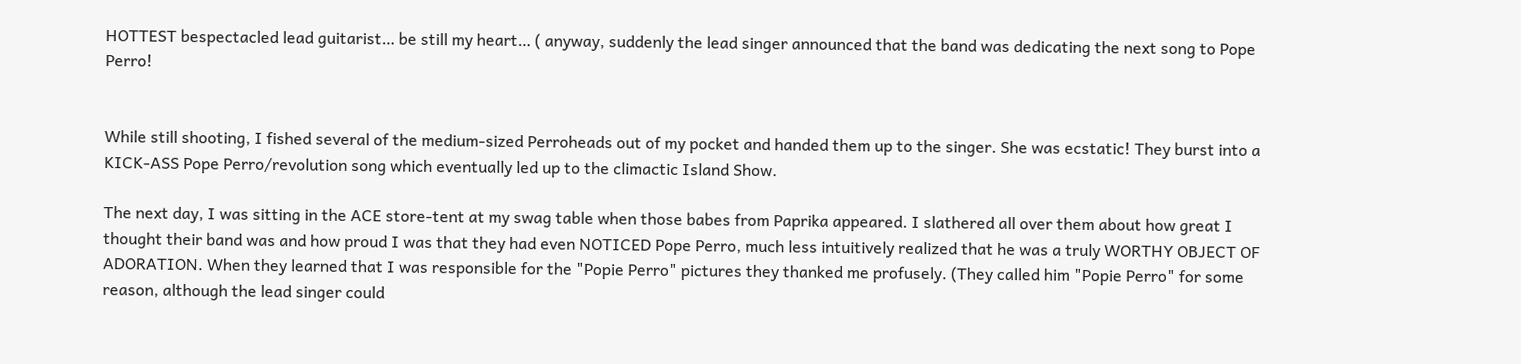HOTTEST bespectacled lead guitarist… be still my heart… ( anyway, suddenly the lead singer announced that the band was dedicating the next song to Pope Perro!


While still shooting, I fished several of the medium-sized Perroheads out of my pocket and handed them up to the singer. She was ecstatic! They burst into a KICK-ASS Pope Perro/revolution song which eventually led up to the climactic Island Show.

The next day, I was sitting in the ACE store-tent at my swag table when those babes from Paprika appeared. I slathered all over them about how great I thought their band was and how proud I was that they had even NOTICED Pope Perro, much less intuitively realized that he was a truly WORTHY OBJECT OF ADORATION. When they learned that I was responsible for the "Popie Perro" pictures they thanked me profusely. (They called him "Popie Perro" for some reason, although the lead singer could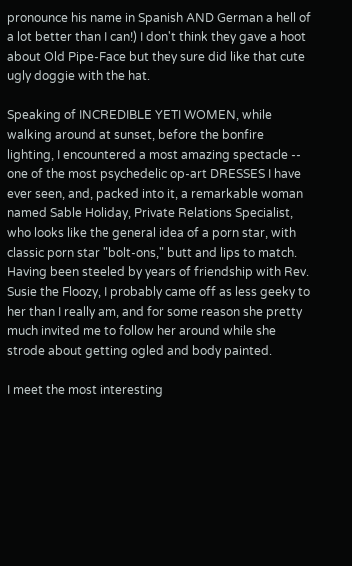pronounce his name in Spanish AND German a hell of a lot better than I can!) I don't think they gave a hoot about Old Pipe-Face but they sure did like that cute ugly doggie with the hat.

Speaking of INCREDIBLE YETI WOMEN, while walking around at sunset, before the bonfire lighting, I encountered a most amazing spectacle -- one of the most psychedelic op-art DRESSES I have ever seen, and, packed into it, a remarkable woman named Sable Holiday, Private Relations Specialist, who looks like the general idea of a porn star, with classic porn star "bolt-ons," butt and lips to match. Having been steeled by years of friendship with Rev. Susie the Floozy, I probably came off as less geeky to her than I really am, and for some reason she pretty much invited me to follow her around while she strode about getting ogled and body painted.

I meet the most interesting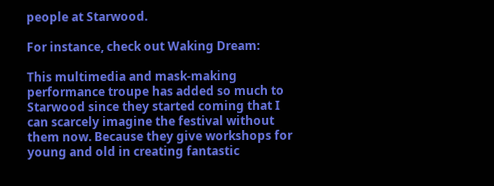people at Starwood.

For instance, check out Waking Dream:

This multimedia and mask-making performance troupe has added so much to Starwood since they started coming that I can scarcely imagine the festival without them now. Because they give workshops for young and old in creating fantastic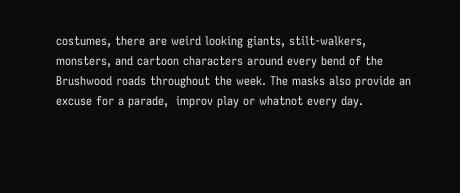costumes, there are weird looking giants, stilt-walkers, monsters, and cartoon characters around every bend of the Brushwood roads throughout the week. The masks also provide an excuse for a parade,  improv play or whatnot every day.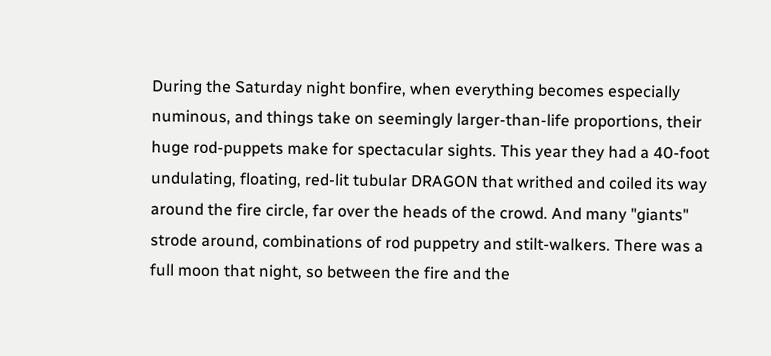During the Saturday night bonfire, when everything becomes especially numinous, and things take on seemingly larger-than-life proportions, their huge rod-puppets make for spectacular sights. This year they had a 40-foot undulating, floating, red-lit tubular DRAGON that writhed and coiled its way around the fire circle, far over the heads of the crowd. And many "giants" strode around, combinations of rod puppetry and stilt-walkers. There was a full moon that night, so between the fire and the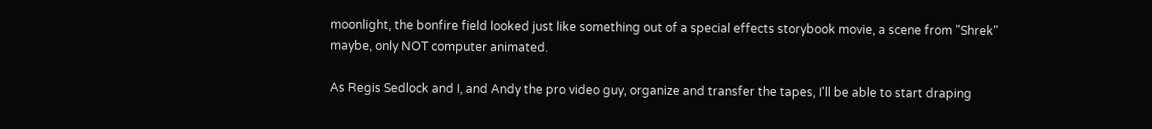moonlight, the bonfire field looked just like something out of a special effects storybook movie, a scene from "Shrek" maybe, only NOT computer animated.

As Regis Sedlock and I, and Andy the pro video guy, organize and transfer the tapes, I'll be able to start draping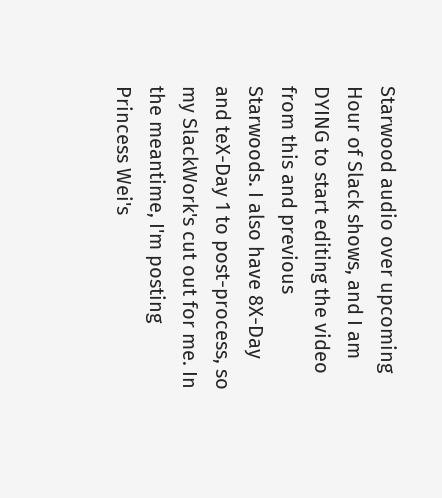Starwood audio over upcoming Hour of Slack shows, and I am DYING to start editing the video from this and previous Starwoods. I also have 8X-Day and teX-Day 1 to post-process, so my SlackWork's cut out for me. In the meantime, I'm posting Princess Wei's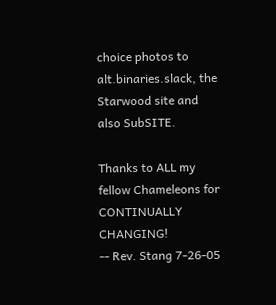choice photos to alt.binaries.slack, the Starwood site and also SubSITE.

Thanks to ALL my fellow Chameleons for CONTINUALLY CHANGING!
-- Rev. Stang 7-26-05